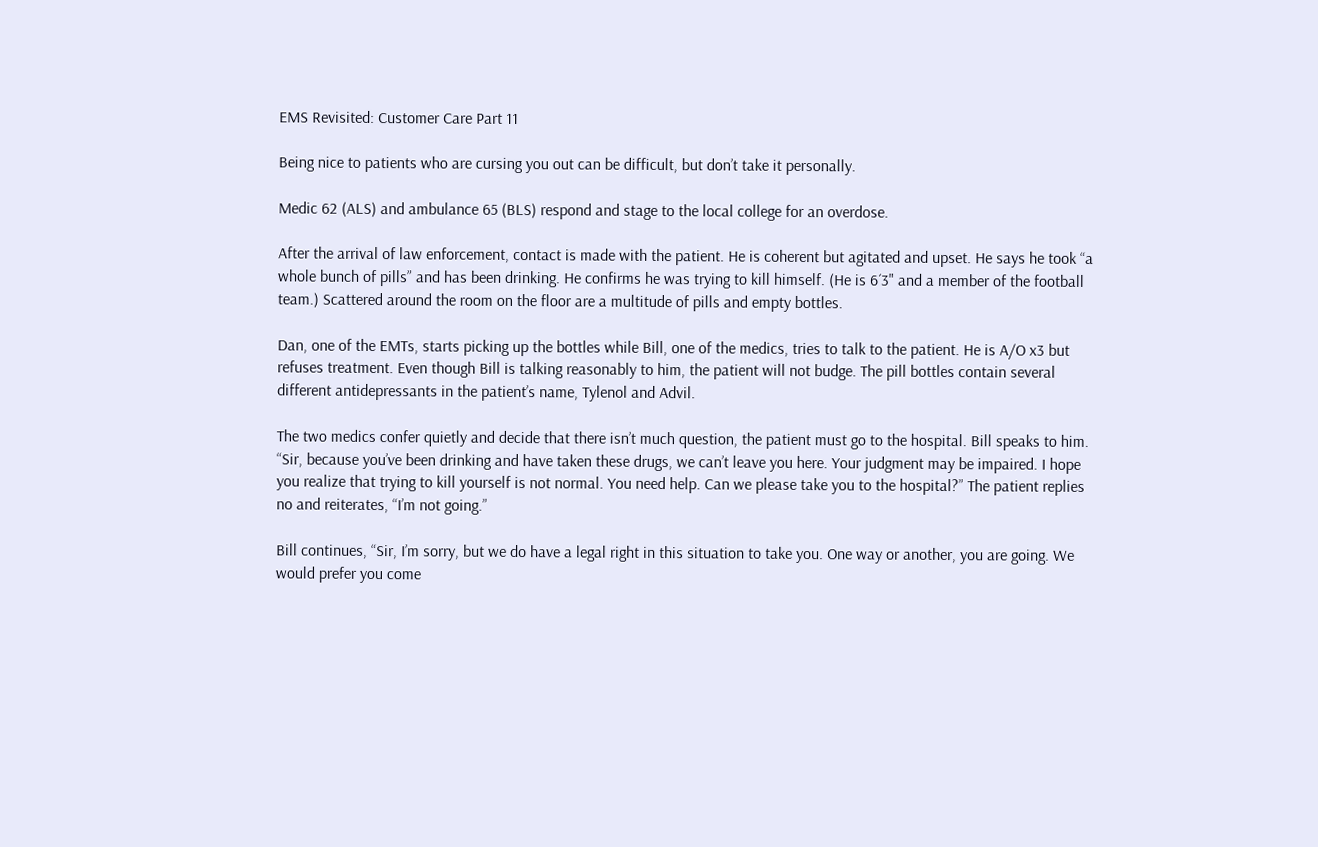EMS Revisited: Customer Care Part 11

Being nice to patients who are cursing you out can be difficult, but don’t take it personally.

Medic 62 (ALS) and ambulance 65 (BLS) respond and stage to the local college for an overdose.

After the arrival of law enforcement, contact is made with the patient. He is coherent but agitated and upset. He says he took “a whole bunch of pills” and has been drinking. He confirms he was trying to kill himself. (He is 6´3" and a member of the football team.) Scattered around the room on the floor are a multitude of pills and empty bottles.

Dan, one of the EMTs, starts picking up the bottles while Bill, one of the medics, tries to talk to the patient. He is A/O x3 but refuses treatment. Even though Bill is talking reasonably to him, the patient will not budge. The pill bottles contain several different antidepressants in the patient’s name, Tylenol and Advil.

The two medics confer quietly and decide that there isn’t much question, the patient must go to the hospital. Bill speaks to him. “Sir, because you’ve been drinking and have taken these drugs, we can’t leave you here. Your judgment may be impaired. I hope you realize that trying to kill yourself is not normal. You need help. Can we please take you to the hospital?” The patient replies no and reiterates, “I’m not going.”

Bill continues, “Sir, I’m sorry, but we do have a legal right in this situation to take you. One way or another, you are going. We would prefer you come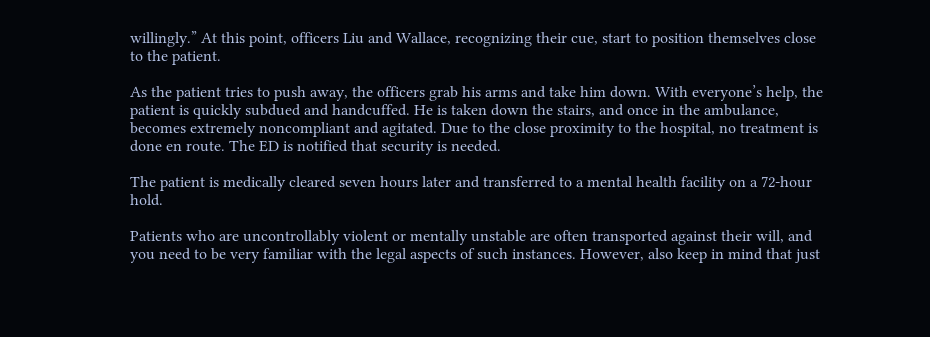willingly.” At this point, officers Liu and Wallace, recognizing their cue, start to position themselves close to the patient.

As the patient tries to push away, the officers grab his arms and take him down. With everyone’s help, the patient is quickly subdued and handcuffed. He is taken down the stairs, and once in the ambulance, becomes extremely noncompliant and agitated. Due to the close proximity to the hospital, no treatment is done en route. The ED is notified that security is needed.

The patient is medically cleared seven hours later and transferred to a mental health facility on a 72-hour hold.

Patients who are uncontrollably violent or mentally unstable are often transported against their will, and you need to be very familiar with the legal aspects of such instances. However, also keep in mind that just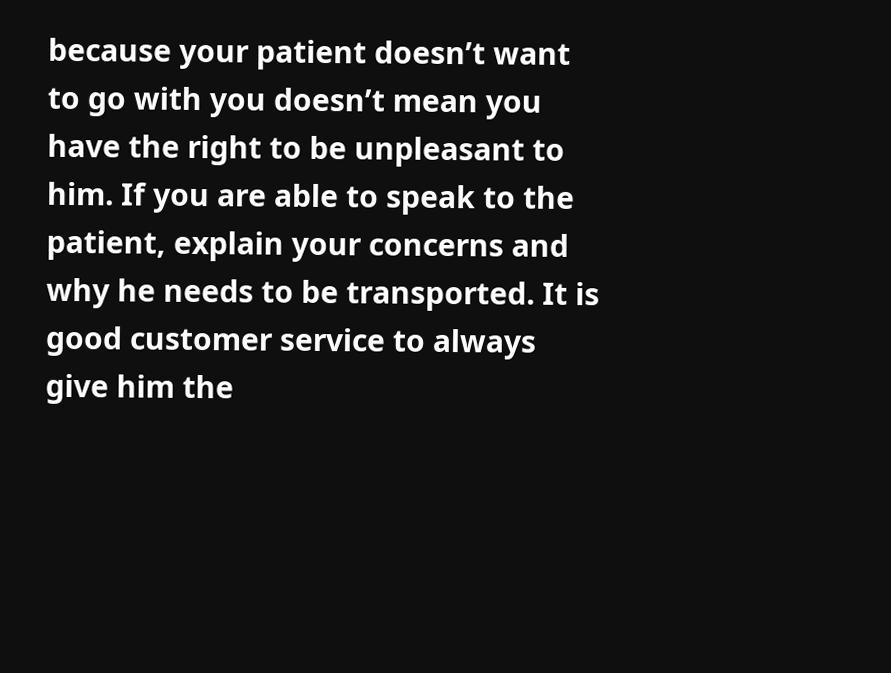because your patient doesn’t want to go with you doesn’t mean you have the right to be unpleasant to him. If you are able to speak to the patient, explain your concerns and why he needs to be transported. It is good customer service to always give him the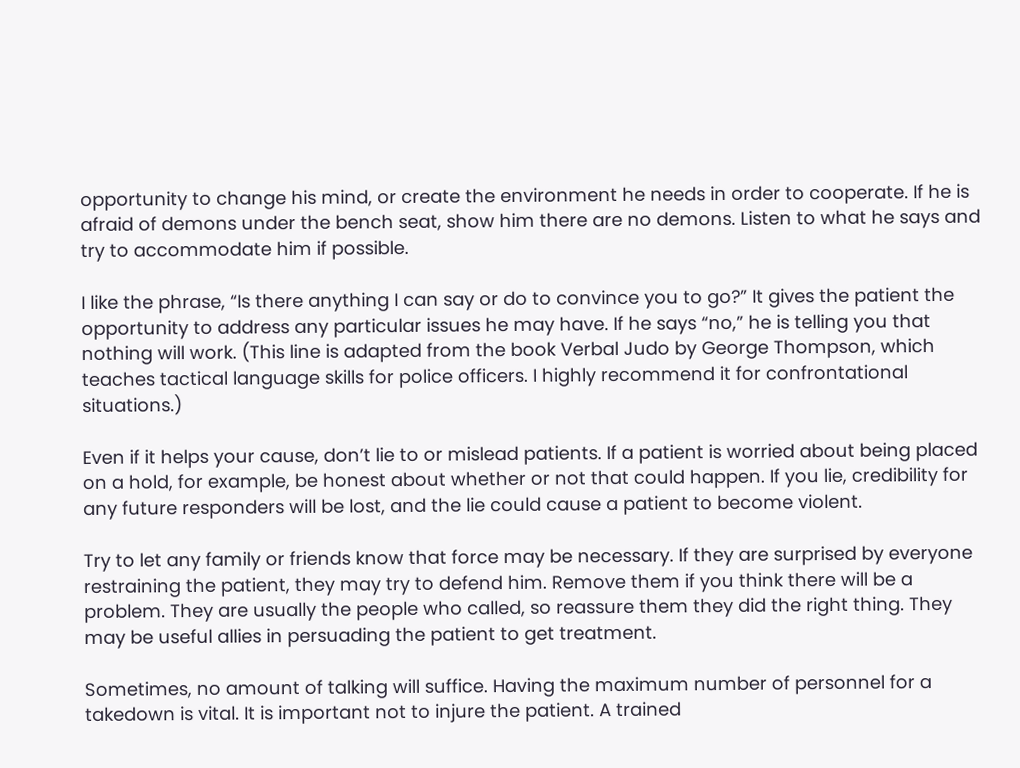opportunity to change his mind, or create the environment he needs in order to cooperate. If he is afraid of demons under the bench seat, show him there are no demons. Listen to what he says and try to accommodate him if possible.

I like the phrase, “Is there anything I can say or do to convince you to go?” It gives the patient the opportunity to address any particular issues he may have. If he says “no,” he is telling you that nothing will work. (This line is adapted from the book Verbal Judo by George Thompson, which teaches tactical language skills for police officers. I highly recommend it for confrontational situations.)

Even if it helps your cause, don’t lie to or mislead patients. If a patient is worried about being placed on a hold, for example, be honest about whether or not that could happen. If you lie, credibility for any future responders will be lost, and the lie could cause a patient to become violent.

Try to let any family or friends know that force may be necessary. If they are surprised by everyone restraining the patient, they may try to defend him. Remove them if you think there will be a problem. They are usually the people who called, so reassure them they did the right thing. They may be useful allies in persuading the patient to get treatment.

Sometimes, no amount of talking will suffice. Having the maximum number of personnel for a takedown is vital. It is important not to injure the patient. A trained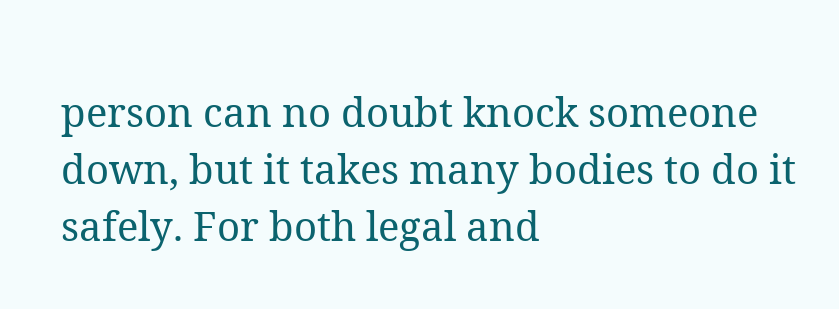person can no doubt knock someone down, but it takes many bodies to do it safely. For both legal and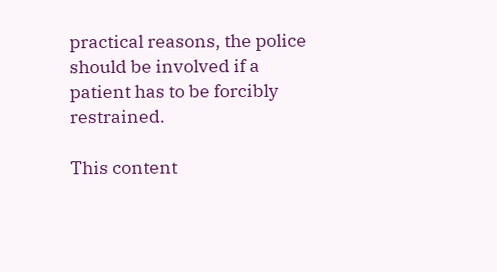practical reasons, the police should be involved if a patient has to be forcibly restrained.

This content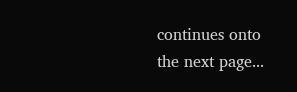continues onto the next page...